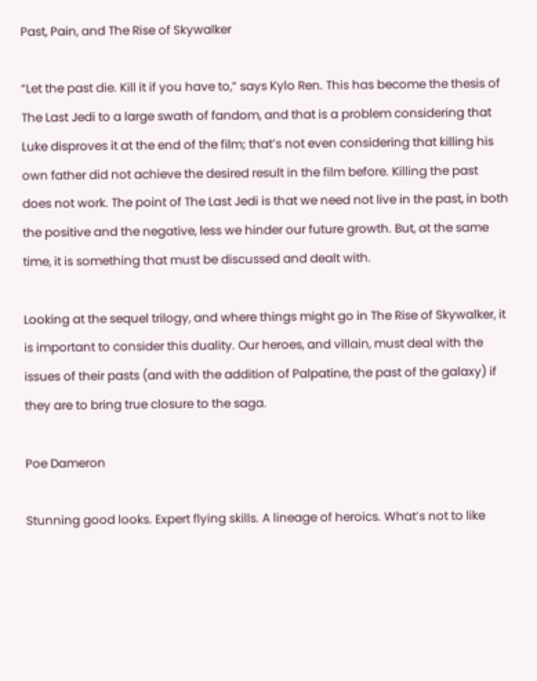Past, Pain, and The Rise of Skywalker

“Let the past die. Kill it if you have to,” says Kylo Ren. This has become the thesis of The Last Jedi to a large swath of fandom, and that is a problem considering that Luke disproves it at the end of the film; that’s not even considering that killing his own father did not achieve the desired result in the film before. Killing the past does not work. The point of The Last Jedi is that we need not live in the past, in both the positive and the negative, less we hinder our future growth. But, at the same time, it is something that must be discussed and dealt with.

Looking at the sequel trilogy, and where things might go in The Rise of Skywalker, it is important to consider this duality. Our heroes, and villain, must deal with the issues of their pasts (and with the addition of Palpatine, the past of the galaxy) if they are to bring true closure to the saga.

Poe Dameron

Stunning good looks. Expert flying skills. A lineage of heroics. What’s not to like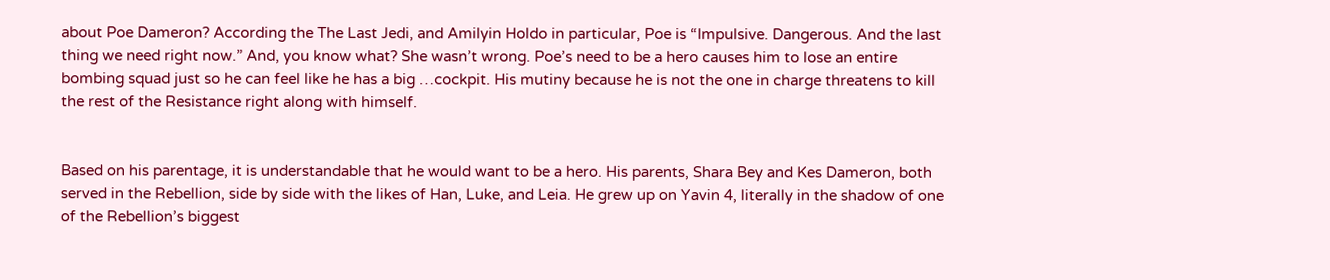about Poe Dameron? According the The Last Jedi, and Amilyin Holdo in particular, Poe is “Impulsive. Dangerous. And the last thing we need right now.” And, you know what? She wasn’t wrong. Poe’s need to be a hero causes him to lose an entire bombing squad just so he can feel like he has a big …cockpit. His mutiny because he is not the one in charge threatens to kill the rest of the Resistance right along with himself.


Based on his parentage, it is understandable that he would want to be a hero. His parents, Shara Bey and Kes Dameron, both served in the Rebellion, side by side with the likes of Han, Luke, and Leia. He grew up on Yavin 4, literally in the shadow of one of the Rebellion’s biggest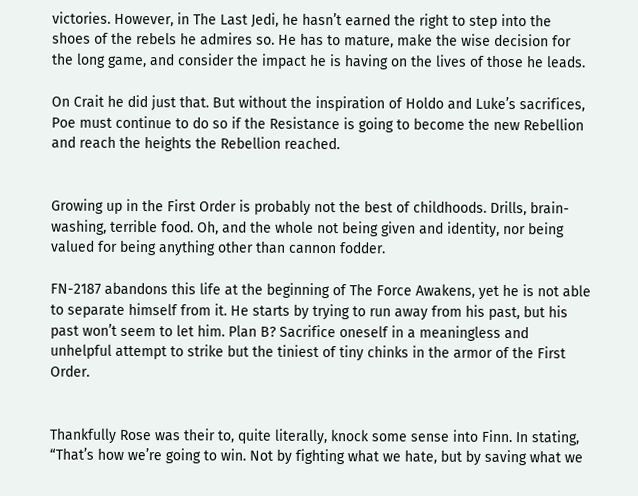victories. However, in The Last Jedi, he hasn’t earned the right to step into the shoes of the rebels he admires so. He has to mature, make the wise decision for the long game, and consider the impact he is having on the lives of those he leads.

On Crait he did just that. But without the inspiration of Holdo and Luke’s sacrifices, Poe must continue to do so if the Resistance is going to become the new Rebellion and reach the heights the Rebellion reached.


Growing up in the First Order is probably not the best of childhoods. Drills, brain-washing, terrible food. Oh, and the whole not being given and identity, nor being valued for being anything other than cannon fodder.

FN-2187 abandons this life at the beginning of The Force Awakens, yet he is not able to separate himself from it. He starts by trying to run away from his past, but his past won’t seem to let him. Plan B? Sacrifice oneself in a meaningless and unhelpful attempt to strike but the tiniest of tiny chinks in the armor of the First Order.


Thankfully Rose was their to, quite literally, knock some sense into Finn. In stating, “That’s how we’re going to win. Not by fighting what we hate, but by saving what we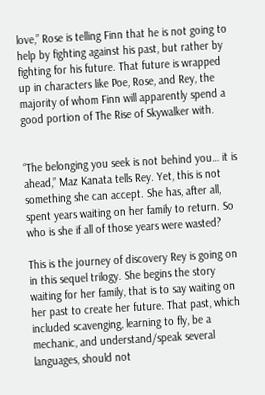love,” Rose is telling Finn that he is not going to help by fighting against his past, but rather by fighting for his future. That future is wrapped up in characters like Poe, Rose, and Rey, the majority of whom Finn will apparently spend a good portion of The Rise of Skywalker with.


“The belonging you seek is not behind you… it is ahead,” Maz Kanata tells Rey. Yet, this is not something she can accept. She has, after all, spent years waiting on her family to return. So who is she if all of those years were wasted?

This is the journey of discovery Rey is going on in this sequel trilogy. She begins the story waiting for her family, that is to say waiting on her past to create her future. That past, which included scavenging, learning to fly, be a mechanic, and understand/speak several languages, should not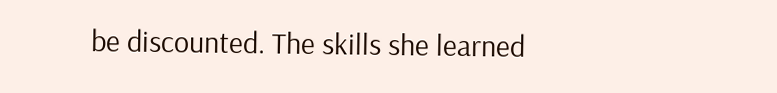be discounted. The skills she learned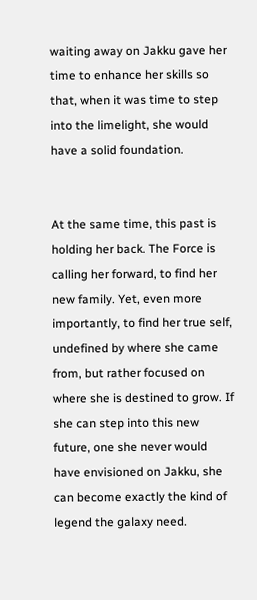waiting away on Jakku gave her time to enhance her skills so that, when it was time to step into the limelight, she would have a solid foundation.


At the same time, this past is holding her back. The Force is calling her forward, to find her new family. Yet, even more importantly, to find her true self, undefined by where she came from, but rather focused on where she is destined to grow. If she can step into this new future, one she never would have envisioned on Jakku, she can become exactly the kind of legend the galaxy need.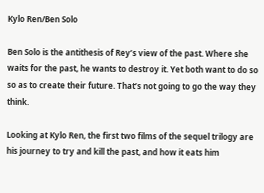Kylo Ren/Ben Solo

Ben Solo is the antithesis of Rey’s view of the past. Where she waits for the past, he wants to destroy it. Yet both want to do so so as to create their future. That’s not going to go the way they think.

Looking at Kylo Ren, the first two films of the sequel trilogy are his journey to try and kill the past, and how it eats him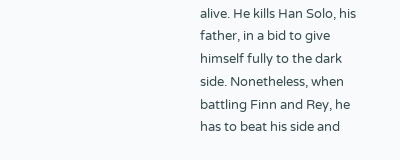alive. He kills Han Solo, his father, in a bid to give himself fully to the dark side. Nonetheless, when battling Finn and Rey, he has to beat his side and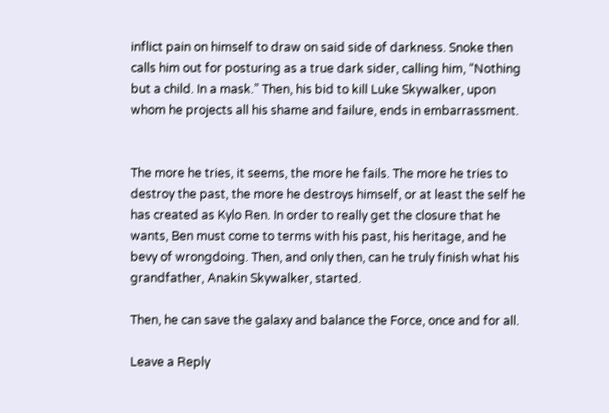inflict pain on himself to draw on said side of darkness. Snoke then calls him out for posturing as a true dark sider, calling him, “Nothing but a child. In a mask.” Then, his bid to kill Luke Skywalker, upon whom he projects all his shame and failure, ends in embarrassment.


The more he tries, it seems, the more he fails. The more he tries to destroy the past, the more he destroys himself, or at least the self he has created as Kylo Ren. In order to really get the closure that he wants, Ben must come to terms with his past, his heritage, and he bevy of wrongdoing. Then, and only then, can he truly finish what his grandfather, Anakin Skywalker, started.

Then, he can save the galaxy and balance the Force, once and for all.

Leave a Reply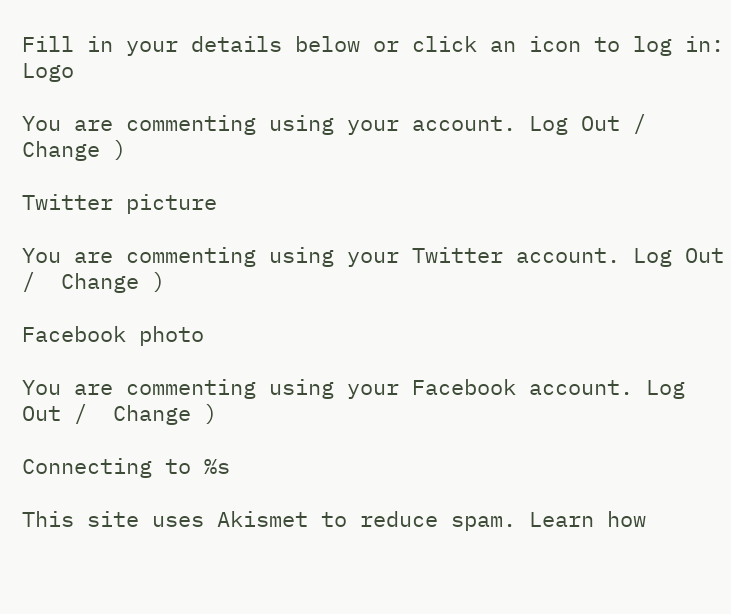Fill in your details below or click an icon to log in: Logo

You are commenting using your account. Log Out /  Change )

Twitter picture

You are commenting using your Twitter account. Log Out /  Change )

Facebook photo

You are commenting using your Facebook account. Log Out /  Change )

Connecting to %s

This site uses Akismet to reduce spam. Learn how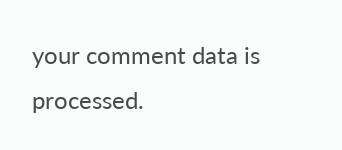your comment data is processed.